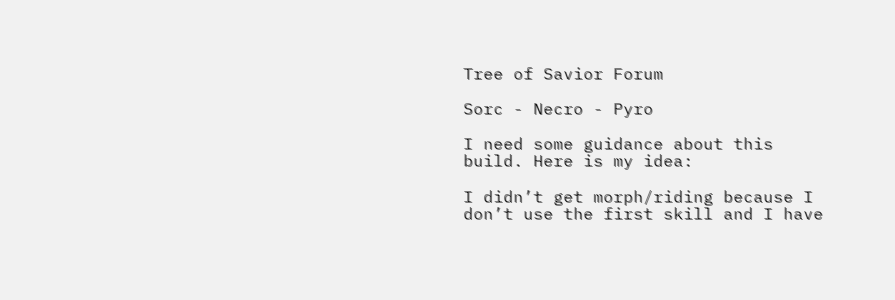Tree of Savior Forum

Sorc - Necro - Pyro

I need some guidance about this build. Here is my idea:

I didn’t get morph/riding because I don’t use the first skill and I have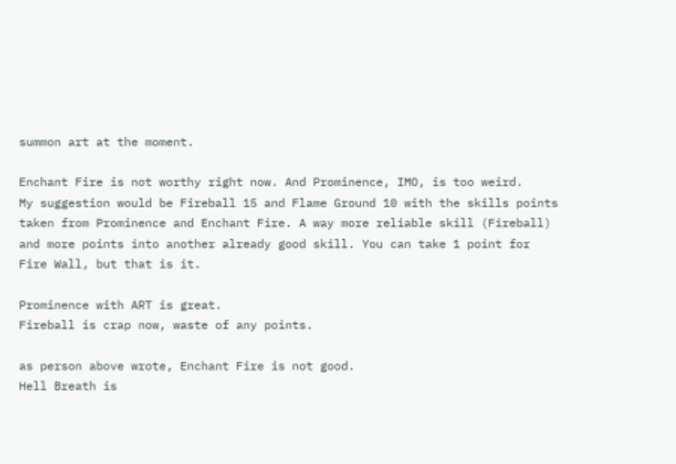summon art at the moment.

Enchant Fire is not worthy right now. And Prominence, IMO, is too weird.
My suggestion would be Fireball 15 and Flame Ground 10 with the skills points taken from Prominence and Enchant Fire. A way more reliable skill (Fireball) and more points into another already good skill. You can take 1 point for Fire Wall, but that is it.

Prominence with ART is great.
Fireball is crap now, waste of any points.

as person above wrote, Enchant Fire is not good.
Hell Breath is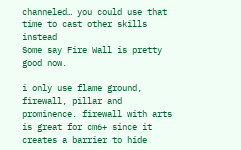channeled… you could use that time to cast other skills instead
Some say Fire Wall is pretty good now.

i only use flame ground, firewall, pillar and prominence. firewall with arts is great for cm6+ since it creates a barrier to hide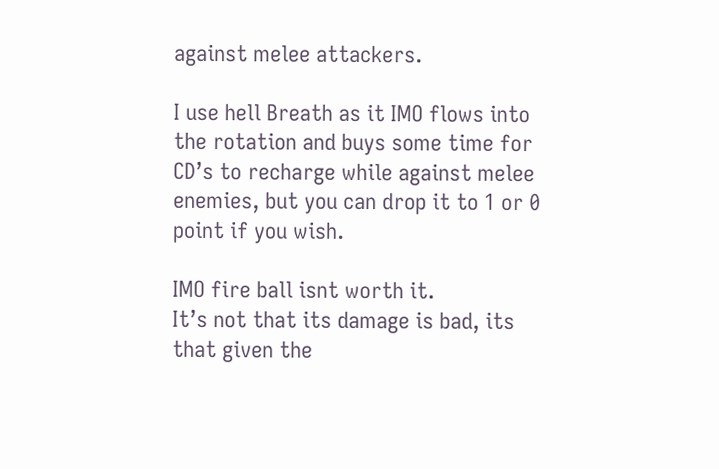against melee attackers.

I use hell Breath as it IMO flows into the rotation and buys some time for CD’s to recharge while against melee enemies, but you can drop it to 1 or 0 point if you wish.

IMO fire ball isnt worth it.
It’s not that its damage is bad, its that given the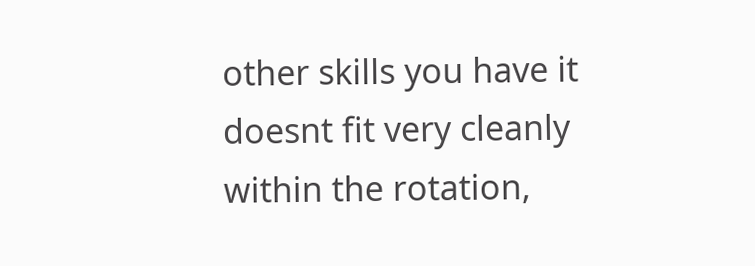other skills you have it doesnt fit very cleanly within the rotation,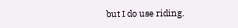but I do use riding.